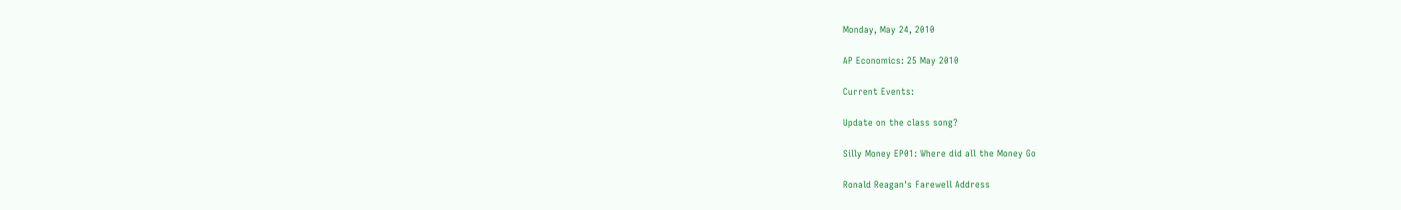Monday, May 24, 2010

AP Economics: 25 May 2010

Current Events:

Update on the class song?

Silly Money EP01: Where did all the Money Go

Ronald Reagan's Farewell Address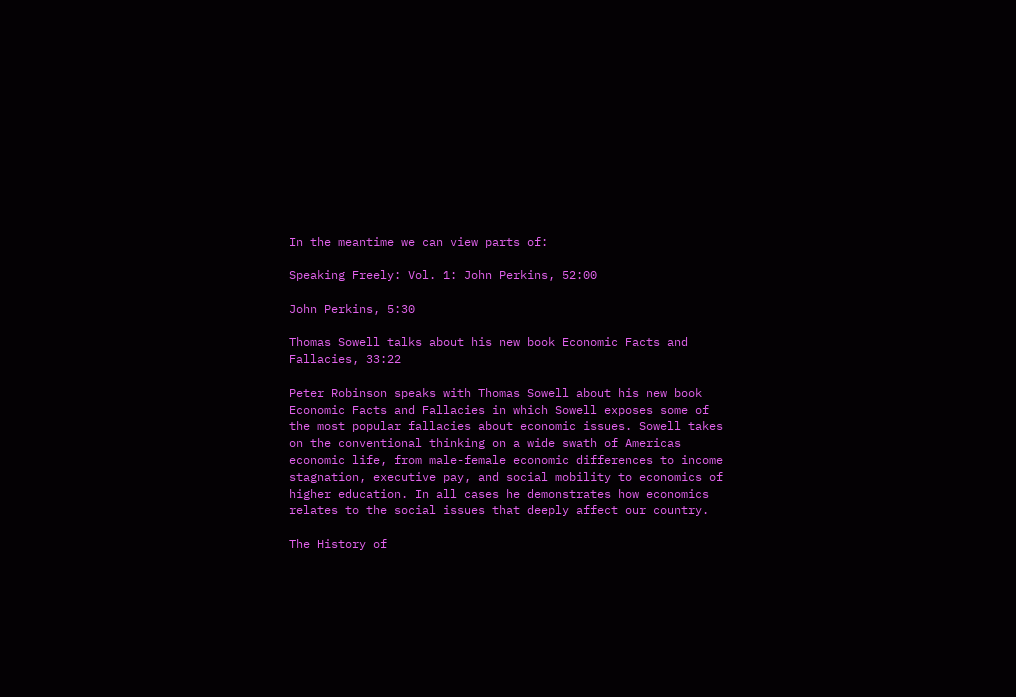In the meantime we can view parts of:

Speaking Freely: Vol. 1: John Perkins, 52:00

John Perkins, 5:30

Thomas Sowell talks about his new book Economic Facts and Fallacies, 33:22

Peter Robinson speaks with Thomas Sowell about his new book Economic Facts and Fallacies in which Sowell exposes some of the most popular fallacies about economic issues. Sowell takes on the conventional thinking on a wide swath of Americas economic life, from male-female economic differences to income stagnation, executive pay, and social mobility to economics of higher education. In all cases he demonstrates how economics relates to the social issues that deeply affect our country.

The History of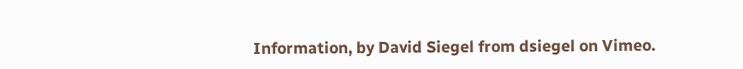Information, by David Siegel from dsiegel on Vimeo.